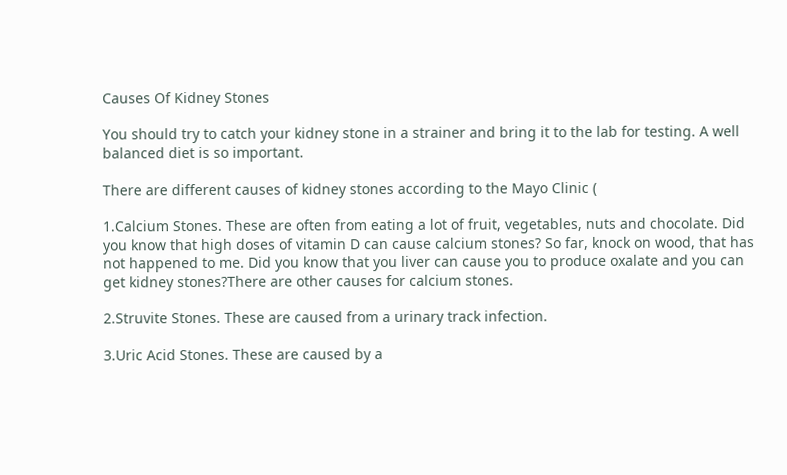Causes Of Kidney Stones

You should try to catch your kidney stone in a strainer and bring it to the lab for testing. A well balanced diet is so important.

There are different causes of kidney stones according to the Mayo Clinic (

1.Calcium Stones. These are often from eating a lot of fruit, vegetables, nuts and chocolate. Did you know that high doses of vitamin D can cause calcium stones? So far, knock on wood, that has not happened to me. Did you know that you liver can cause you to produce oxalate and you can get kidney stones?There are other causes for calcium stones.

2.Struvite Stones. These are caused from a urinary track infection.

3.Uric Acid Stones. These are caused by a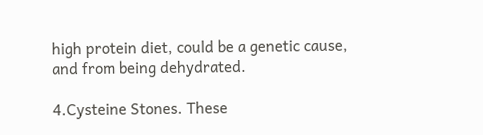high protein diet, could be a genetic cause, and from being dehydrated.

4.Cysteine Stones. These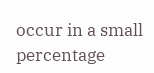occur in a small percentage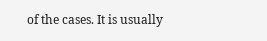of the cases. It is usually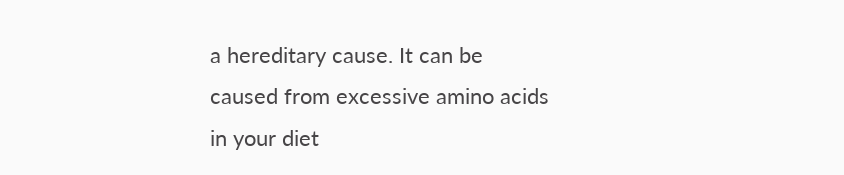a hereditary cause. It can be caused from excessive amino acids in your diet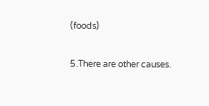(foods)

5.There are other causes.